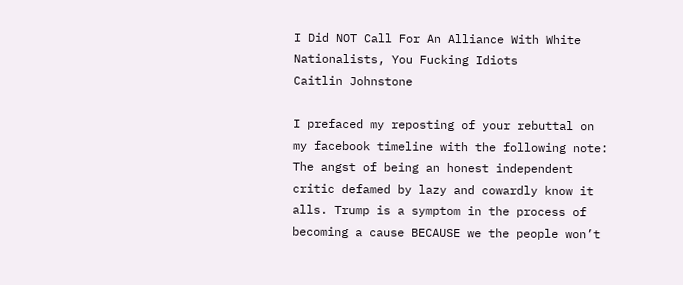I Did NOT Call For An Alliance With White Nationalists, You Fucking Idiots
Caitlin Johnstone

I prefaced my reposting of your rebuttal on my facebook timeline with the following note: The angst of being an honest independent critic defamed by lazy and cowardly know it alls. Trump is a symptom in the process of becoming a cause BECAUSE we the people won’t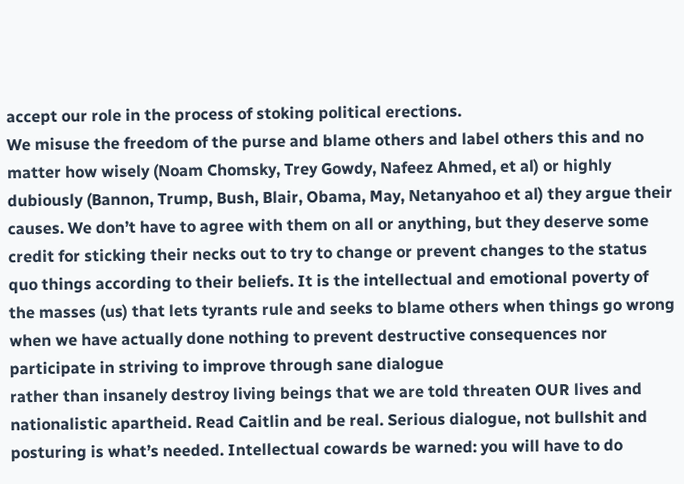accept our role in the process of stoking political erections.
We misuse the freedom of the purse and blame others and label others this and no matter how wisely (Noam Chomsky, Trey Gowdy, Nafeez Ahmed, et al) or highly dubiously (Bannon, Trump, Bush, Blair, Obama, May, Netanyahoo et al) they argue their causes. We don’t have to agree with them on all or anything, but they deserve some credit for sticking their necks out to try to change or prevent changes to the status quo things according to their beliefs. It is the intellectual and emotional poverty of the masses (us) that lets tyrants rule and seeks to blame others when things go wrong when we have actually done nothing to prevent destructive consequences nor participate in striving to improve through sane dialogue
rather than insanely destroy living beings that we are told threaten OUR lives and nationalistic apartheid. Read Caitlin and be real. Serious dialogue, not bullshit and posturing is what’s needed. Intellectual cowards be warned: you will have to do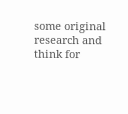some original research and think for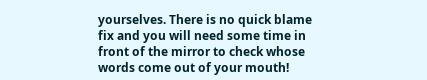yourselves. There is no quick blame fix and you will need some time in front of the mirror to check whose words come out of your mouth!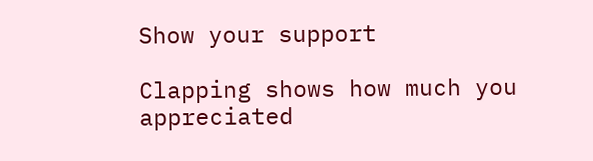Show your support

Clapping shows how much you appreciated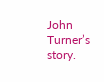John Turner’s story.